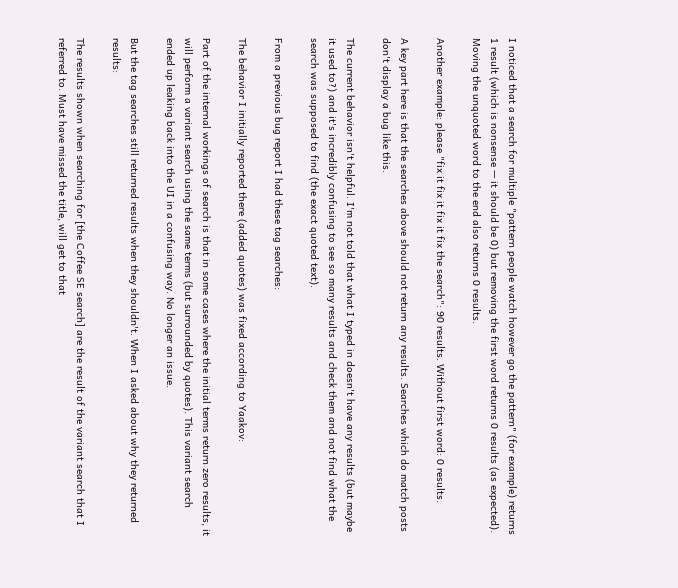I noticed that a search for multiple "pattern people watch however go the pattern" (for example) returns 1 result (which is nonsense — it should be 0) but removing the first word returns 0 results (as expected). Moving the unquoted word to the end also returns 0 results.

Another example: please "fix it fix it fix it fix the search": 90 results. Without first word: 0 results.

A key part here is that the searches above should not return any results. Searches which do match posts don't display a bug like this.

The current behavior isn't helpful. I'm not told that what I typed in doesn't have any results (but maybe it used to?) and it's incredibly confusing to see so many results and check them and not find what the search was supposed to find (the exact quoted text).

From a previous bug report I had these tag searches:

The behavior I initially reported there (added quotes) was fixed according to Yaakov:

Part of the internal workings of search is that in some cases where the initial terms return zero results, it will perform a variant search using the same terms (but surrounded by quotes). This variant search ended up leaking back into the UI in a confusing way. No longer an issue.

But the tag searches still returned results when they shouldn't. When I asked about why they returned results:

The results shown when searching for [the Coffee SE search] are the result of the variant search that I referred to. Must have missed the title, will get to that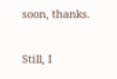soon, thanks.

Still, I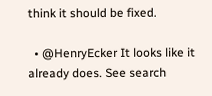think it should be fixed.

  • @HenryEcker It looks like it already does. See search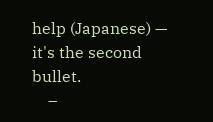help (Japanese) — it's the second bullet.
    –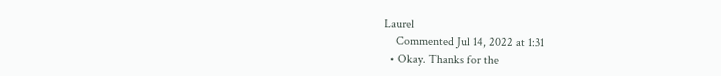Laurel
    Commented Jul 14, 2022 at 1:31
  • Okay. Thanks for the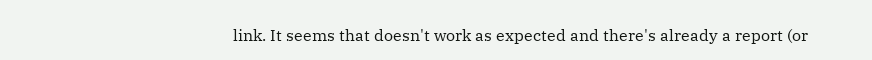link. It seems that doesn't work as expected and there's already a report (or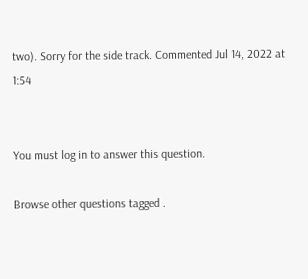two). Sorry for the side track. Commented Jul 14, 2022 at 1:54


You must log in to answer this question.

Browse other questions tagged .